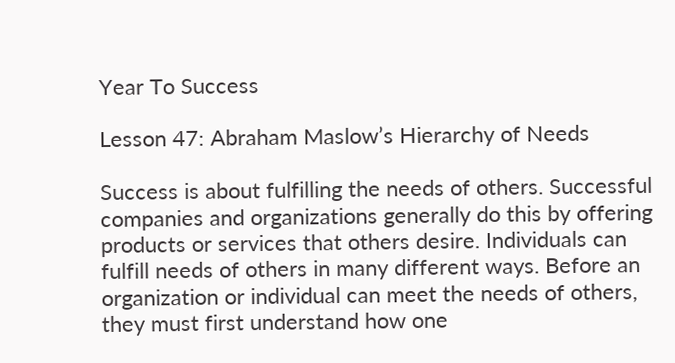Year To Success

Lesson 47: Abraham Maslow’s Hierarchy of Needs

Success is about fulfilling the needs of others. Successful companies and organizations generally do this by offering products or services that others desire. Individuals can fulfill needs of others in many different ways. Before an organization or individual can meet the needs of others, they must first understand how one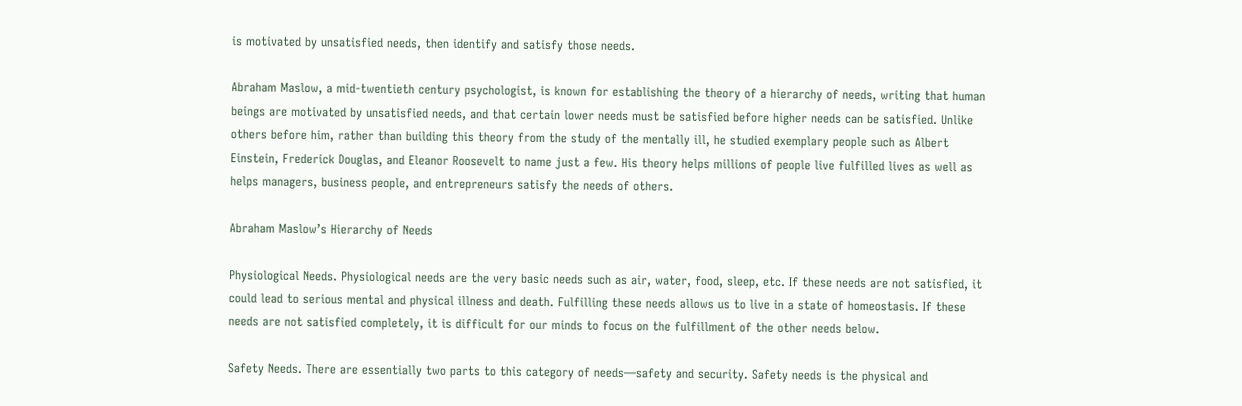is motivated by unsatisfied needs, then identify and satisfy those needs.

Abraham Maslow, a mid-twentieth century psychologist, is known for establishing the theory of a hierarchy of needs, writing that human beings are motivated by unsatisfied needs, and that certain lower needs must be satisfied before higher needs can be satisfied. Unlike others before him, rather than building this theory from the study of the mentally ill, he studied exemplary people such as Albert Einstein, Frederick Douglas, and Eleanor Roosevelt to name just a few. His theory helps millions of people live fulfilled lives as well as helps managers, business people, and entrepreneurs satisfy the needs of others.

Abraham Maslow’s Hierarchy of Needs

Physiological Needs. Physiological needs are the very basic needs such as air, water, food, sleep, etc. If these needs are not satisfied, it could lead to serious mental and physical illness and death. Fulfilling these needs allows us to live in a state of homeostasis. If these needs are not satisfied completely, it is difficult for our minds to focus on the fulfillment of the other needs below.

Safety Needs. There are essentially two parts to this category of needs—safety and security. Safety needs is the physical and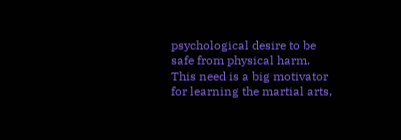psychological desire to be safe from physical harm. This need is a big motivator for learning the martial arts,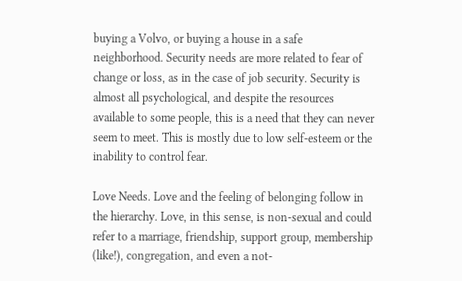buying a Volvo, or buying a house in a safe neighborhood. Security needs are more related to fear of change or loss, as in the case of job security. Security is almost all psychological, and despite the resources available to some people, this is a need that they can never seem to meet. This is mostly due to low self-esteem or the inability to control fear.

Love Needs. Love and the feeling of belonging follow in the hierarchy. Love, in this sense, is non-sexual and could refer to a marriage, friendship, support group, membership (like!), congregation, and even a not-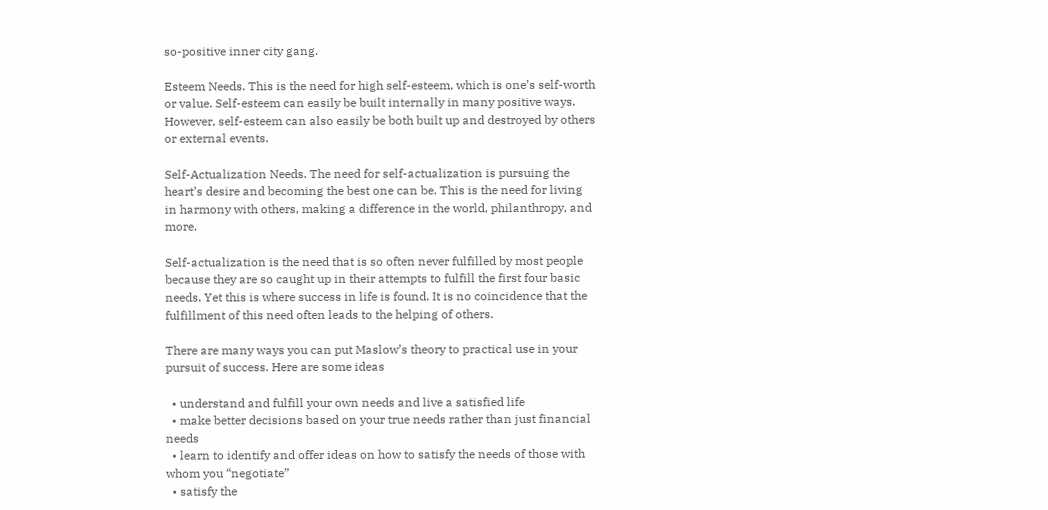so-positive inner city gang.

Esteem Needs. This is the need for high self-esteem, which is one’s self-worth or value. Self-esteem can easily be built internally in many positive ways. However, self-esteem can also easily be both built up and destroyed by others or external events.

Self-Actualization Needs. The need for self-actualization is pursuing the heart’s desire and becoming the best one can be. This is the need for living in harmony with others, making a difference in the world, philanthropy, and more.

Self-actualization is the need that is so often never fulfilled by most people because they are so caught up in their attempts to fulfill the first four basic needs. Yet this is where success in life is found. It is no coincidence that the fulfillment of this need often leads to the helping of others.

There are many ways you can put Maslow’s theory to practical use in your pursuit of success. Here are some ideas

  • understand and fulfill your own needs and live a satisfied life
  • make better decisions based on your true needs rather than just financial needs
  • learn to identify and offer ideas on how to satisfy the needs of those with whom you “negotiate”
  • satisfy the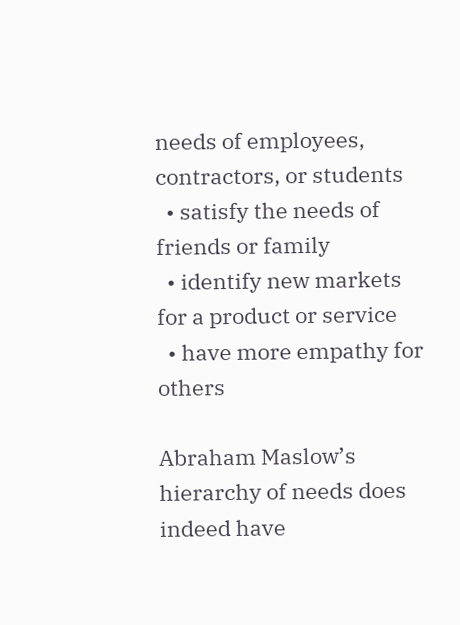needs of employees, contractors, or students
  • satisfy the needs of friends or family
  • identify new markets for a product or service
  • have more empathy for others

Abraham Maslow’s hierarchy of needs does indeed have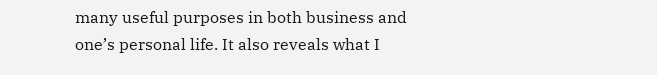many useful purposes in both business and one’s personal life. It also reveals what I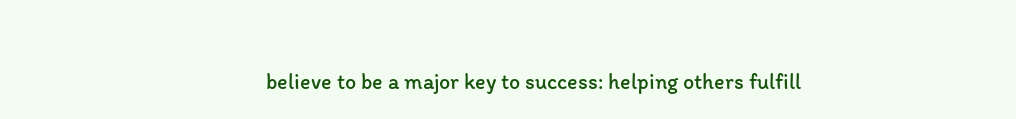believe to be a major key to success: helping others fulfill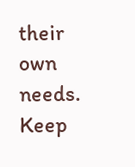their own needs. Keep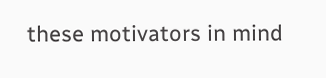these motivators in mind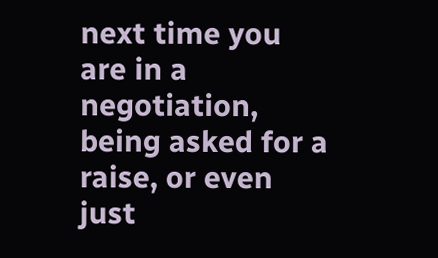next time you are in a negotiation, being asked for a raise, or even just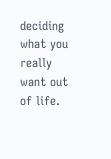deciding what you really want out of life.